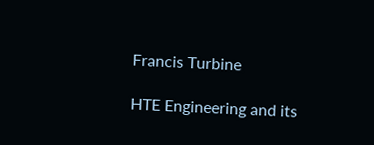Francis Turbine

HTE Engineering and its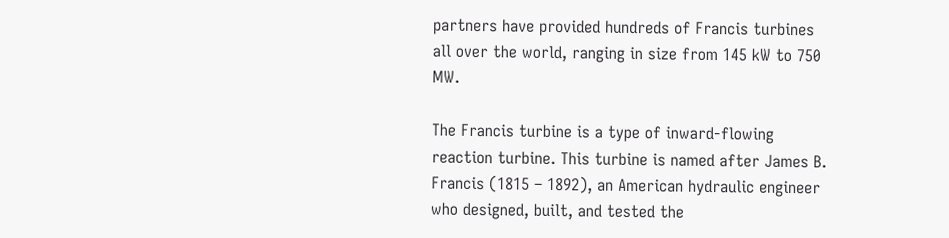partners have provided hundreds of Francis turbines all over the world, ranging in size from 145 kW to 750 MW.

The Francis turbine is a type of inward-flowing reaction turbine. This turbine is named after James B. Francis (1815 – 1892), an American hydraulic engineer who designed, built, and tested the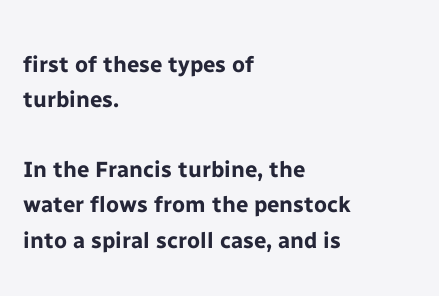first of these types of turbines.

In the Francis turbine, the water flows from the penstock into a spiral scroll case, and is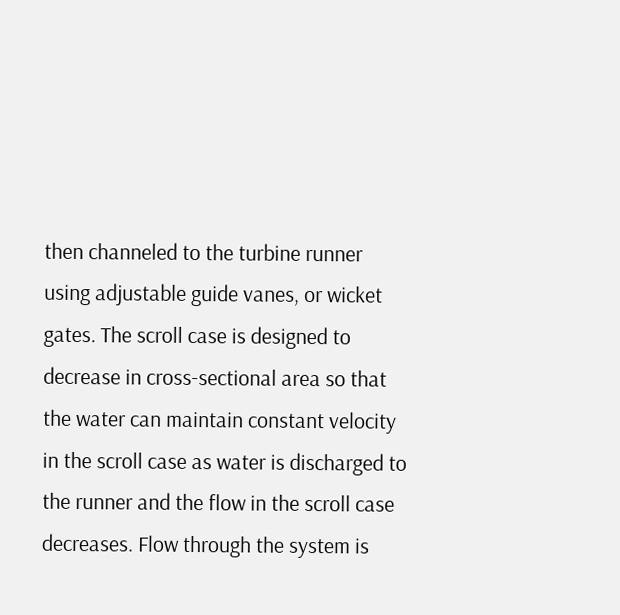then channeled to the turbine runner using adjustable guide vanes, or wicket gates. The scroll case is designed to decrease in cross-sectional area so that the water can maintain constant velocity in the scroll case as water is discharged to the runner and the flow in the scroll case decreases. Flow through the system is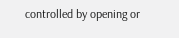controlled by opening or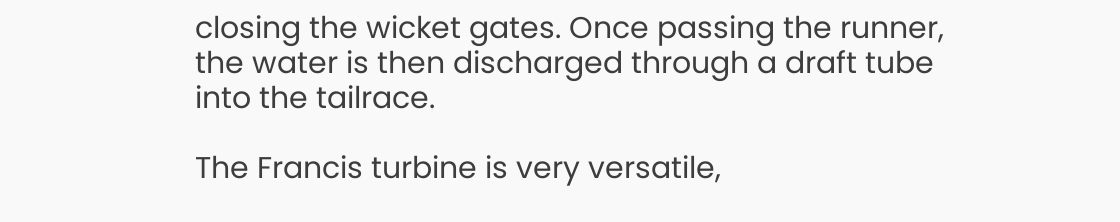closing the wicket gates. Once passing the runner, the water is then discharged through a draft tube into the tailrace.

The Francis turbine is very versatile,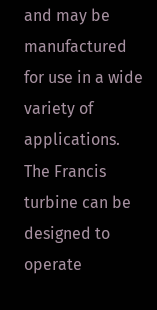and may be manufactured for use in a wide variety of applications. The Francis turbine can be designed to operate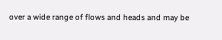over a wide range of flows and heads and may be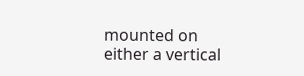mounted on either a vertical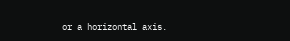or a horizontal axis.